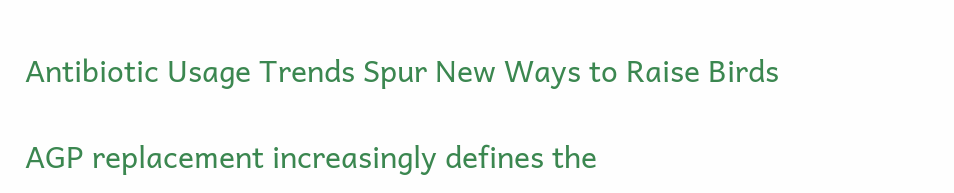Antibiotic Usage Trends Spur New Ways to Raise Birds

AGP replacement increasingly defines the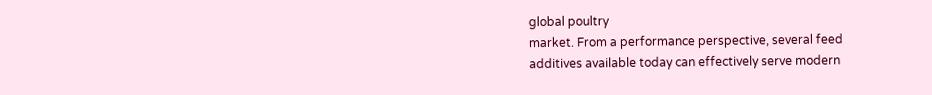global poultry
market. From a performance perspective, several feed
additives available today can effectively serve modern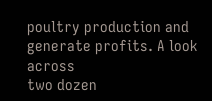poultry production and generate profits. A look across
two dozen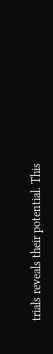trials reveals their potential. This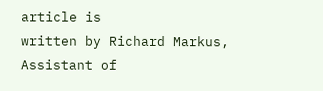article is
written by Richard Markus, Assistant of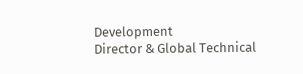Development
Director & Global Technical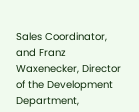Sales Coordinator, and Franz
Waxenecker, Director of the Development Department,